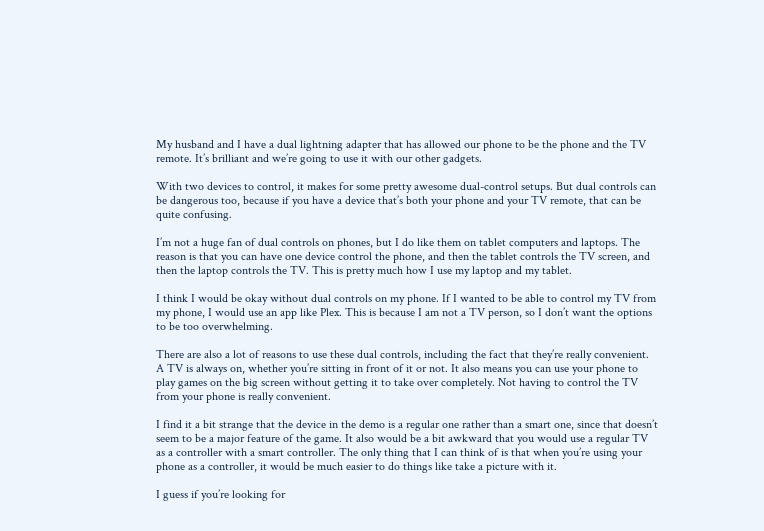My husband and I have a dual lightning adapter that has allowed our phone to be the phone and the TV remote. It’s brilliant and we’re going to use it with our other gadgets.

With two devices to control, it makes for some pretty awesome dual-control setups. But dual controls can be dangerous too, because if you have a device that’s both your phone and your TV remote, that can be quite confusing.

I’m not a huge fan of dual controls on phones, but I do like them on tablet computers and laptops. The reason is that you can have one device control the phone, and then the tablet controls the TV screen, and then the laptop controls the TV. This is pretty much how I use my laptop and my tablet.

I think I would be okay without dual controls on my phone. If I wanted to be able to control my TV from my phone, I would use an app like Plex. This is because I am not a TV person, so I don’t want the options to be too overwhelming.

There are also a lot of reasons to use these dual controls, including the fact that they’re really convenient. A TV is always on, whether you’re sitting in front of it or not. It also means you can use your phone to play games on the big screen without getting it to take over completely. Not having to control the TV from your phone is really convenient.

I find it a bit strange that the device in the demo is a regular one rather than a smart one, since that doesn’t seem to be a major feature of the game. It also would be a bit awkward that you would use a regular TV as a controller with a smart controller. The only thing that I can think of is that when you’re using your phone as a controller, it would be much easier to do things like take a picture with it.

I guess if you’re looking for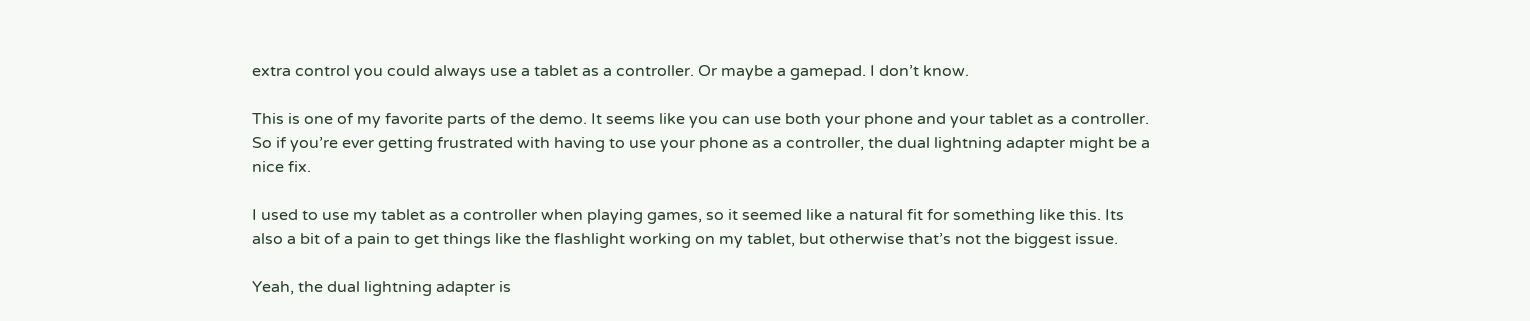extra control you could always use a tablet as a controller. Or maybe a gamepad. I don’t know.

This is one of my favorite parts of the demo. It seems like you can use both your phone and your tablet as a controller. So if you’re ever getting frustrated with having to use your phone as a controller, the dual lightning adapter might be a nice fix.

I used to use my tablet as a controller when playing games, so it seemed like a natural fit for something like this. Its also a bit of a pain to get things like the flashlight working on my tablet, but otherwise that’s not the biggest issue.

Yeah, the dual lightning adapter is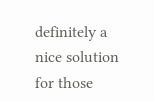definitely a nice solution for those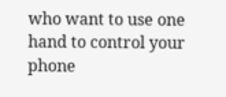who want to use one hand to control your phone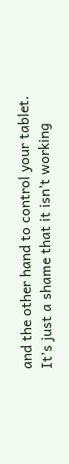and the other hand to control your tablet. It’s just a shame that it isn’t working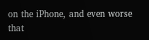on the iPhone, and even worse that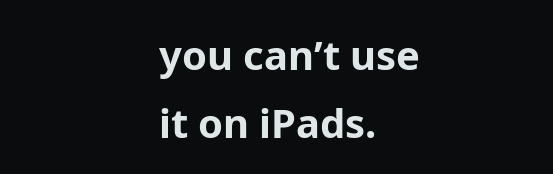you can’t use it on iPads.